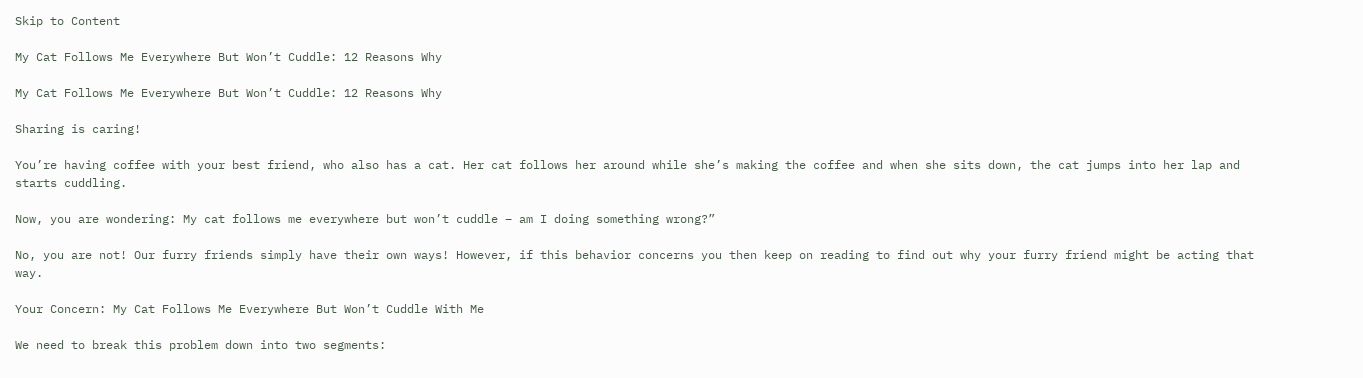Skip to Content

My Cat Follows Me Everywhere But Won’t Cuddle: 12 Reasons Why

My Cat Follows Me Everywhere But Won’t Cuddle: 12 Reasons Why

Sharing is caring!

You’re having coffee with your best friend, who also has a cat. Her cat follows her around while she’s making the coffee and when she sits down, the cat jumps into her lap and starts cuddling.

Now, you are wondering: My cat follows me everywhere but won’t cuddle – am I doing something wrong?”

No, you are not! Our furry friends simply have their own ways! However, if this behavior concerns you then keep on reading to find out why your furry friend might be acting that way.

Your Concern: My Cat Follows Me Everywhere But Won’t Cuddle With Me

We need to break this problem down into two segments: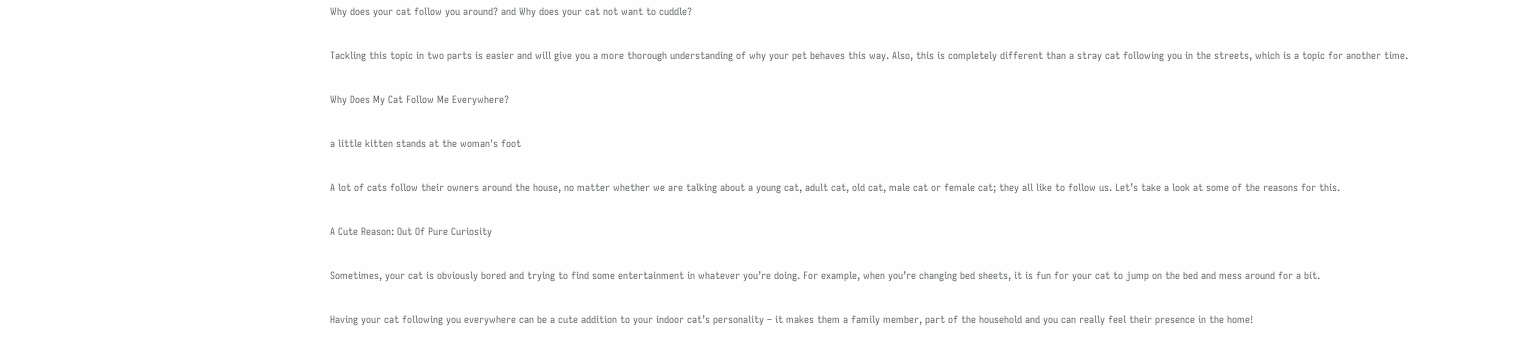Why does your cat follow you around? and Why does your cat not want to cuddle?

Tackling this topic in two parts is easier and will give you a more thorough understanding of why your pet behaves this way. Also, this is completely different than a stray cat following you in the streets, which is a topic for another time.

Why Does My Cat Follow Me Everywhere?

a little kitten stands at the woman's foot

A lot of cats follow their owners around the house, no matter whether we are talking about a young cat, adult cat, old cat, male cat or female cat; they all like to follow us. Let’s take a look at some of the reasons for this.

A Cute Reason: Out Of Pure Curiosity

Sometimes, your cat is obviously bored and trying to find some entertainment in whatever you’re doing. For example, when you’re changing bed sheets, it is fun for your cat to jump on the bed and mess around for a bit.

Having your cat following you everywhere can be a cute addition to your indoor cat’s personality – it makes them a family member, part of the household and you can really feel their presence in the home!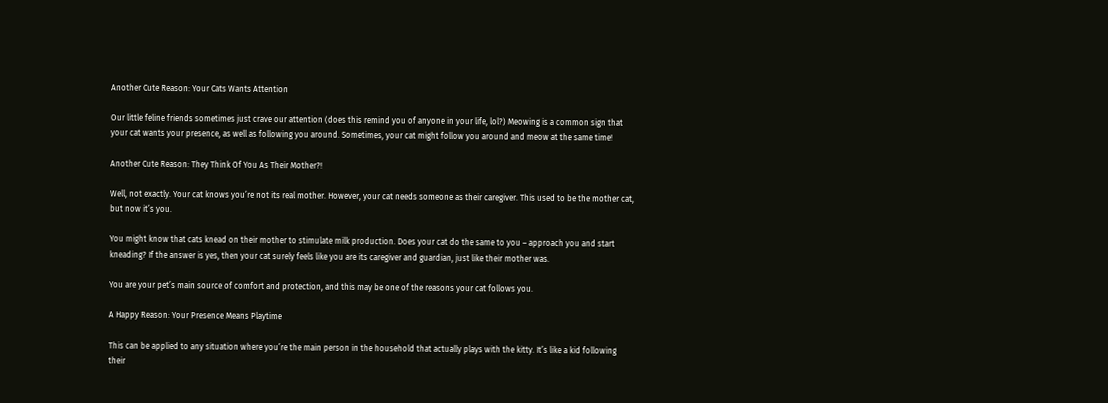Another Cute Reason: Your Cats Wants Attention

Our little feline friends sometimes just crave our attention (does this remind you of anyone in your life, lol?) Meowing is a common sign that your cat wants your presence, as well as following you around. Sometimes, your cat might follow you around and meow at the same time!

Another Cute Reason: They Think Of You As Their Mother?!

Well, not exactly. Your cat knows you’re not its real mother. However, your cat needs someone as their caregiver. This used to be the mother cat, but now it’s you.

You might know that cats knead on their mother to stimulate milk production. Does your cat do the same to you – approach you and start kneading? If the answer is yes, then your cat surely feels like you are its caregiver and guardian, just like their mother was.

You are your pet’s main source of comfort and protection, and this may be one of the reasons your cat follows you.

A Happy Reason: Your Presence Means Playtime

This can be applied to any situation where you’re the main person in the household that actually plays with the kitty. It’s like a kid following their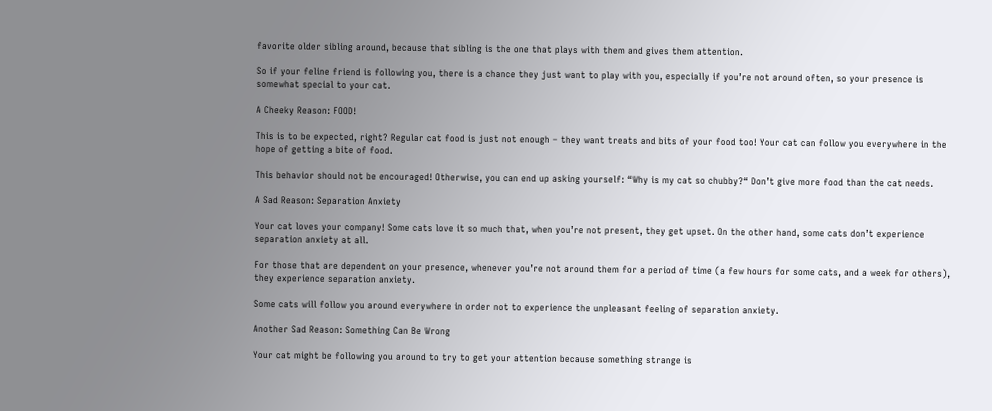favorite older sibling around, because that sibling is the one that plays with them and gives them attention.

So if your feline friend is following you, there is a chance they just want to play with you, especially if you’re not around often, so your presence is somewhat special to your cat.

A Cheeky Reason: FOOD!

This is to be expected, right? Regular cat food is just not enough – they want treats and bits of your food too! Your cat can follow you everywhere in the hope of getting a bite of food.

This behavior should not be encouraged! Otherwise, you can end up asking yourself: “Why is my cat so chubby?“ Don’t give more food than the cat needs.

A Sad Reason: Separation Anxiety

Your cat loves your company! Some cats love it so much that, when you’re not present, they get upset. On the other hand, some cats don’t experience separation anxiety at all.

For those that are dependent on your presence, whenever you’re not around them for a period of time (a few hours for some cats, and a week for others), they experience separation anxiety.

Some cats will follow you around everywhere in order not to experience the unpleasant feeling of separation anxiety.

Another Sad Reason: Something Can Be Wrong

Your cat might be following you around to try to get your attention because something strange is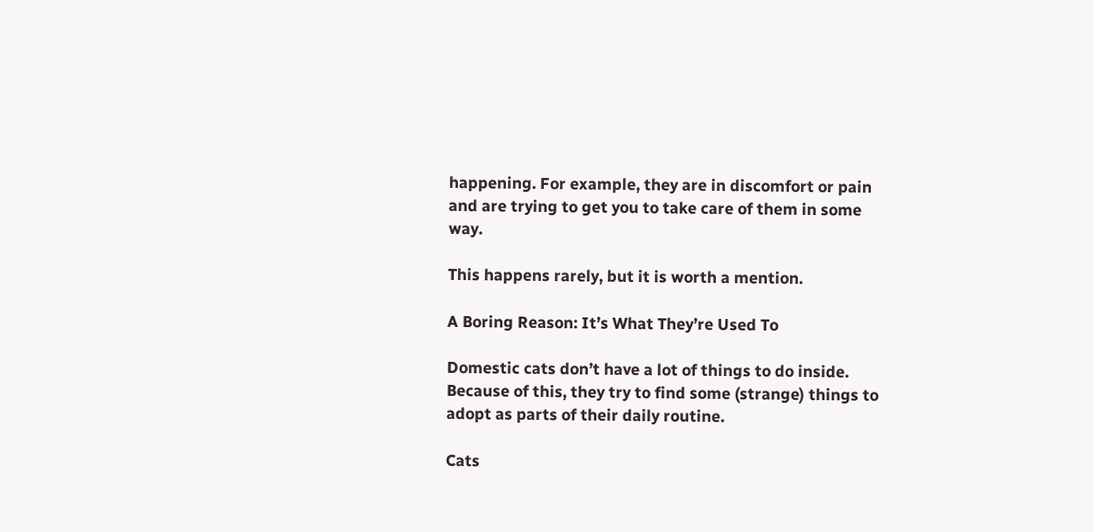happening. For example, they are in discomfort or pain and are trying to get you to take care of them in some way.

This happens rarely, but it is worth a mention.

A Boring Reason: It’s What They’re Used To

Domestic cats don’t have a lot of things to do inside. Because of this, they try to find some (strange) things to adopt as parts of their daily routine.

Cats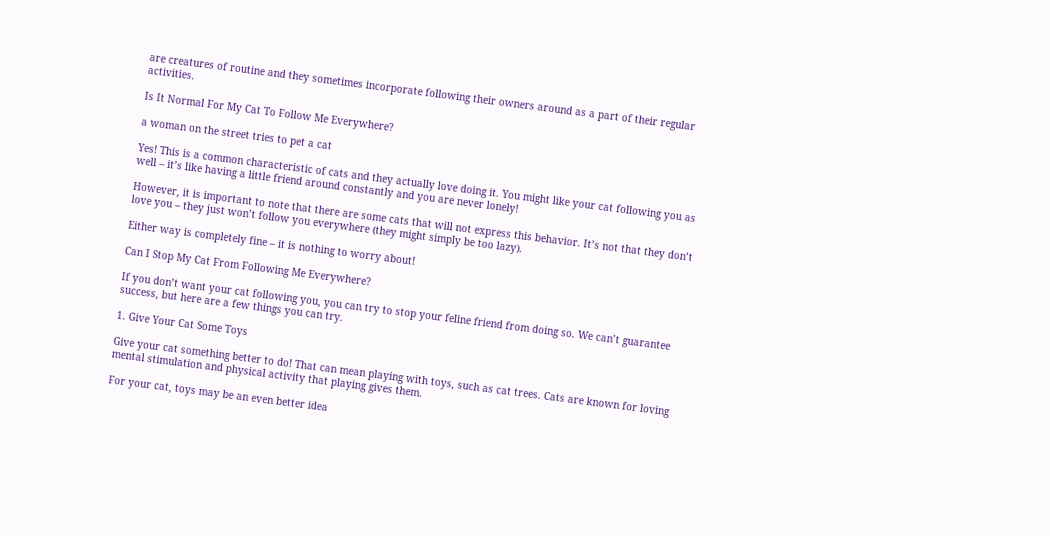are creatures of routine and they sometimes incorporate following their owners around as a part of their regular activities.

Is It Normal For My Cat To Follow Me Everywhere?

a woman on the street tries to pet a cat

Yes! This is a common characteristic of cats and they actually love doing it. You might like your cat following you as well – it’s like having a little friend around constantly and you are never lonely!

However, it is important to note that there are some cats that will not express this behavior. It’s not that they don’t love you – they just won’t follow you everywhere (they might simply be too lazy).

Either way is completely fine – it is nothing to worry about!

Can I Stop My Cat From Following Me Everywhere?

If you don’t want your cat following you, you can try to stop your feline friend from doing so. We can’t guarantee success, but here are a few things you can try.

1. Give Your Cat Some Toys

Give your cat something better to do! That can mean playing with toys, such as cat trees. Cats are known for loving mental stimulation and physical activity that playing gives them.

For your cat, toys may be an even better idea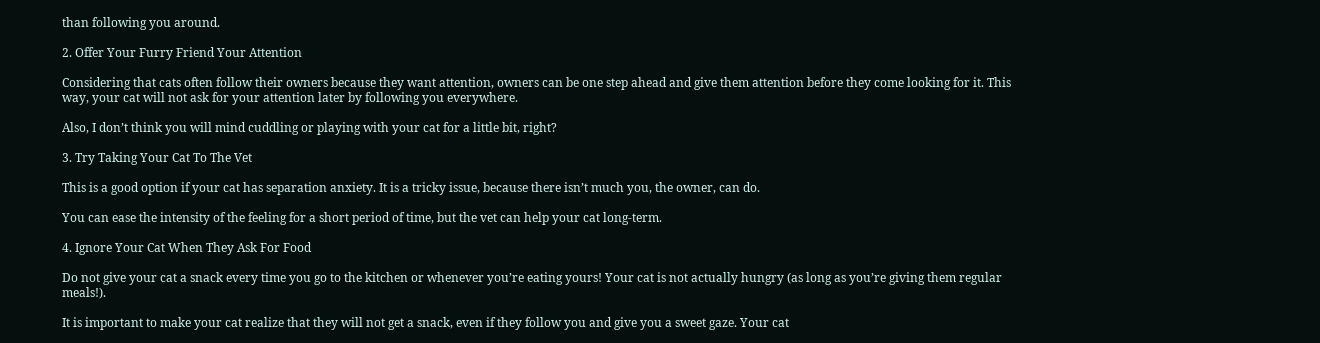than following you around.

2. Offer Your Furry Friend Your Attention

Considering that cats often follow their owners because they want attention, owners can be one step ahead and give them attention before they come looking for it. This way, your cat will not ask for your attention later by following you everywhere.

Also, I don’t think you will mind cuddling or playing with your cat for a little bit, right?

3. Try Taking Your Cat To The Vet

This is a good option if your cat has separation anxiety. It is a tricky issue, because there isn’t much you, the owner, can do.

You can ease the intensity of the feeling for a short period of time, but the vet can help your cat long-term.

4. Ignore Your Cat When They Ask For Food

Do not give your cat a snack every time you go to the kitchen or whenever you’re eating yours! Your cat is not actually hungry (as long as you’re giving them regular meals!).

It is important to make your cat realize that they will not get a snack, even if they follow you and give you a sweet gaze. Your cat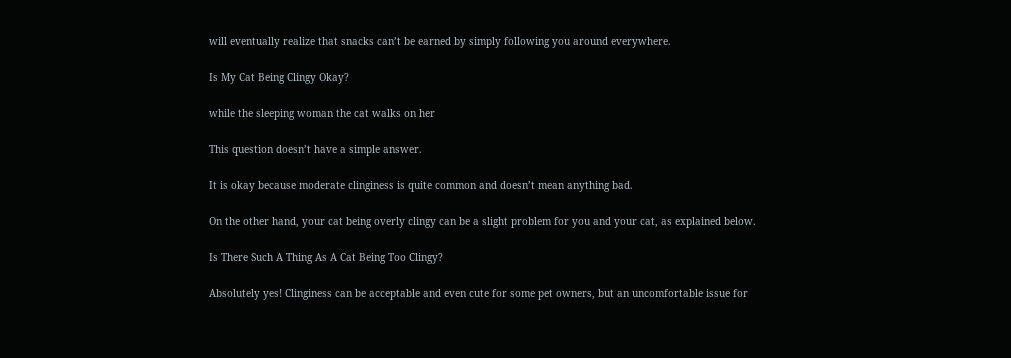will eventually realize that snacks can’t be earned by simply following you around everywhere.

Is My Cat Being Clingy Okay?

while the sleeping woman the cat walks on her

This question doesn’t have a simple answer.

It is okay because moderate clinginess is quite common and doesn’t mean anything bad.

On the other hand, your cat being overly clingy can be a slight problem for you and your cat, as explained below.

Is There Such A Thing As A Cat Being Too Clingy?

Absolutely yes! Clinginess can be acceptable and even cute for some pet owners, but an uncomfortable issue for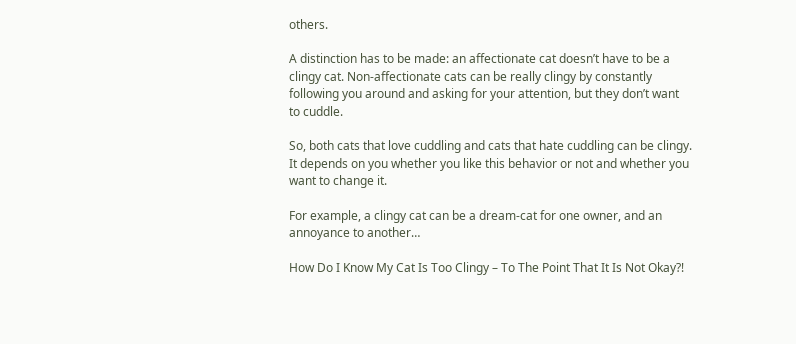others.

A distinction has to be made: an affectionate cat doesn’t have to be a clingy cat. Non-affectionate cats can be really clingy by constantly following you around and asking for your attention, but they don’t want to cuddle.

So, both cats that love cuddling and cats that hate cuddling can be clingy. It depends on you whether you like this behavior or not and whether you want to change it.

For example, a clingy cat can be a dream-cat for one owner, and an annoyance to another…

How Do I Know My Cat Is Too Clingy – To The Point That It Is Not Okay?!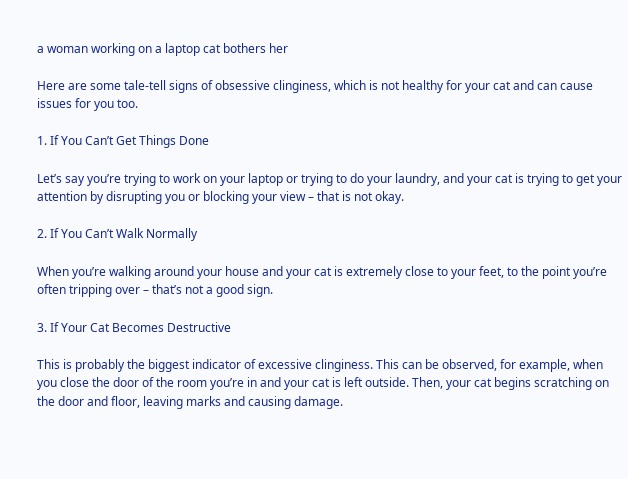a woman working on a laptop cat bothers her

Here are some tale-tell signs of obsessive clinginess, which is not healthy for your cat and can cause issues for you too.

1. If You Can’t Get Things Done

Let’s say you’re trying to work on your laptop or trying to do your laundry, and your cat is trying to get your attention by disrupting you or blocking your view – that is not okay.

2. If You Can’t Walk Normally

When you’re walking around your house and your cat is extremely close to your feet, to the point you’re often tripping over – that’s not a good sign.

3. If Your Cat Becomes Destructive

This is probably the biggest indicator of excessive clinginess. This can be observed, for example, when you close the door of the room you’re in and your cat is left outside. Then, your cat begins scratching on the door and floor, leaving marks and causing damage.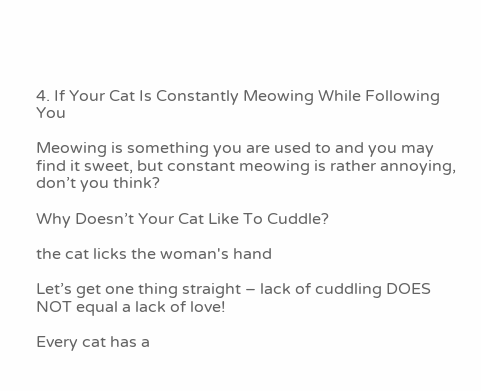4. If Your Cat Is Constantly Meowing While Following You

Meowing is something you are used to and you may find it sweet, but constant meowing is rather annoying, don’t you think?

Why Doesn’t Your Cat Like To Cuddle?

the cat licks the woman's hand

Let’s get one thing straight – lack of cuddling DOES NOT equal a lack of love!

Every cat has a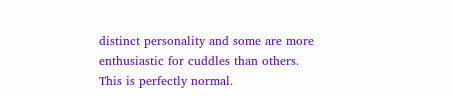distinct personality and some are more enthusiastic for cuddles than others. This is perfectly normal.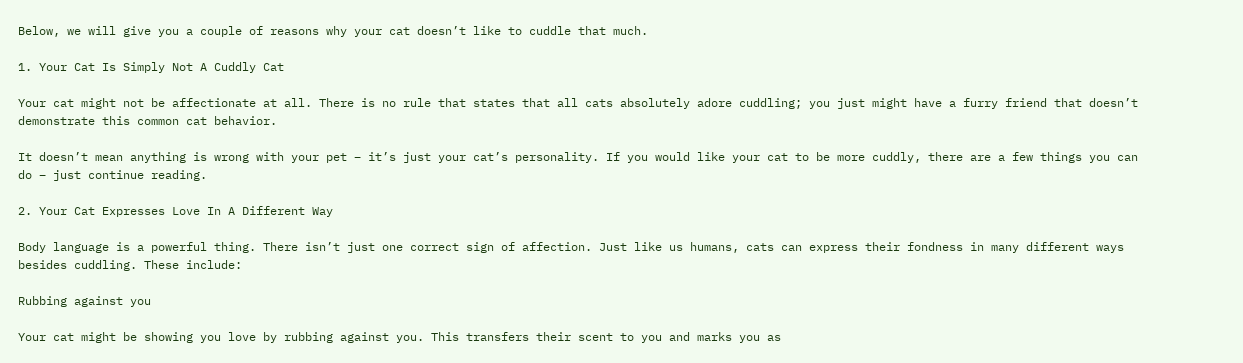Below, we will give you a couple of reasons why your cat doesn’t like to cuddle that much.

1. Your Cat Is Simply Not A Cuddly Cat

Your cat might not be affectionate at all. There is no rule that states that all cats absolutely adore cuddling; you just might have a furry friend that doesn’t demonstrate this common cat behavior.

It doesn’t mean anything is wrong with your pet – it’s just your cat’s personality. If you would like your cat to be more cuddly, there are a few things you can do – just continue reading.

2. Your Cat Expresses Love In A Different Way

Body language is a powerful thing. There isn’t just one correct sign of affection. Just like us humans, cats can express their fondness in many different ways besides cuddling. These include:

Rubbing against you

Your cat might be showing you love by rubbing against you. This transfers their scent to you and marks you as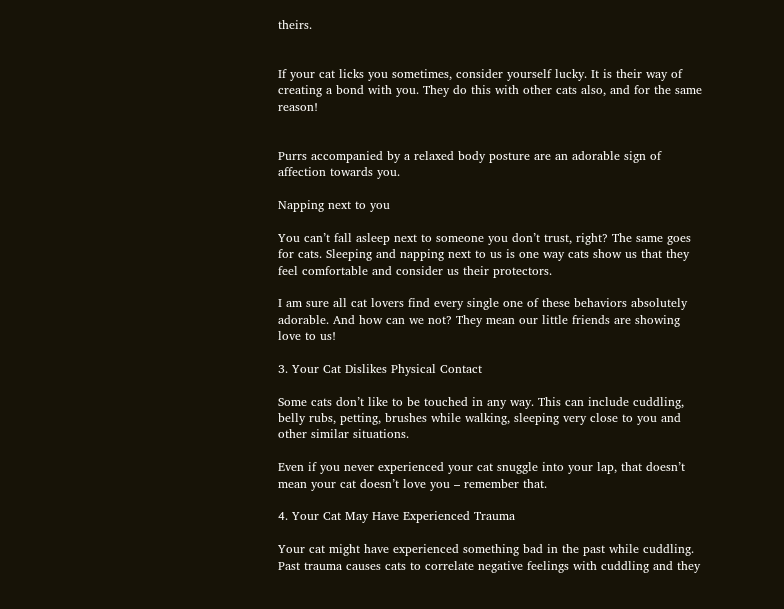theirs.


If your cat licks you sometimes, consider yourself lucky. It is their way of creating a bond with you. They do this with other cats also, and for the same reason!


Purrs accompanied by a relaxed body posture are an adorable sign of affection towards you.

Napping next to you

You can’t fall asleep next to someone you don’t trust, right? The same goes for cats. Sleeping and napping next to us is one way cats show us that they feel comfortable and consider us their protectors.

I am sure all cat lovers find every single one of these behaviors absolutely adorable. And how can we not? They mean our little friends are showing love to us!

3. Your Cat Dislikes Physical Contact

Some cats don’t like to be touched in any way. This can include cuddling, belly rubs, petting, brushes while walking, sleeping very close to you and other similar situations.

Even if you never experienced your cat snuggle into your lap, that doesn’t mean your cat doesn’t love you – remember that.

4. Your Cat May Have Experienced Trauma

Your cat might have experienced something bad in the past while cuddling. Past trauma causes cats to correlate negative feelings with cuddling and they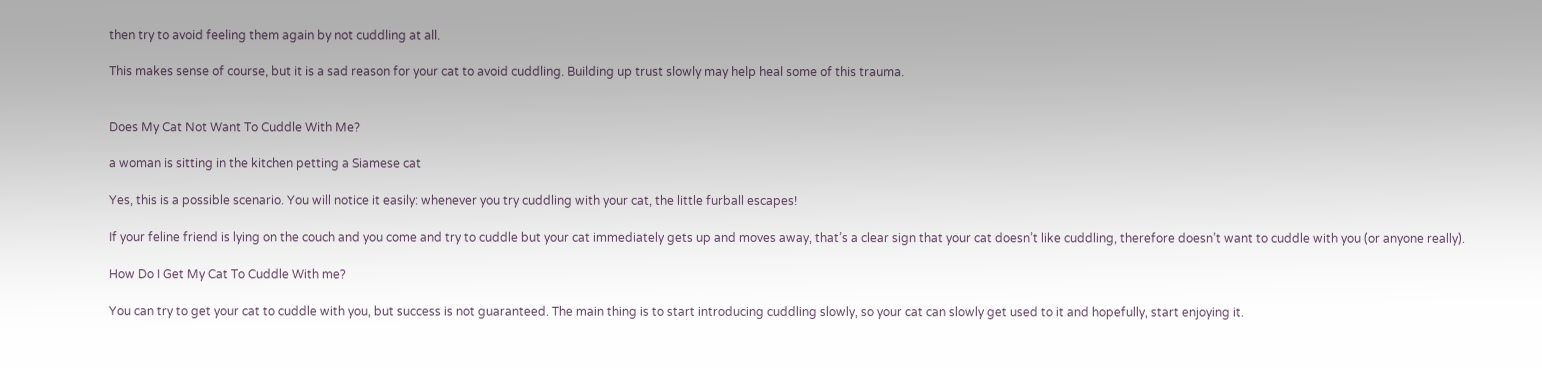then try to avoid feeling them again by not cuddling at all.

This makes sense of course, but it is a sad reason for your cat to avoid cuddling. Building up trust slowly may help heal some of this trauma.


Does My Cat Not Want To Cuddle With Me?

a woman is sitting in the kitchen petting a Siamese cat

Yes, this is a possible scenario. You will notice it easily: whenever you try cuddling with your cat, the little furball escapes!

If your feline friend is lying on the couch and you come and try to cuddle but your cat immediately gets up and moves away, that’s a clear sign that your cat doesn’t like cuddling, therefore doesn’t want to cuddle with you (or anyone really).

How Do I Get My Cat To Cuddle With me?

You can try to get your cat to cuddle with you, but success is not guaranteed. The main thing is to start introducing cuddling slowly, so your cat can slowly get used to it and hopefully, start enjoying it.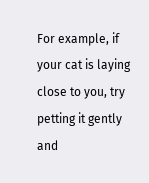For example, if your cat is laying close to you, try petting it gently and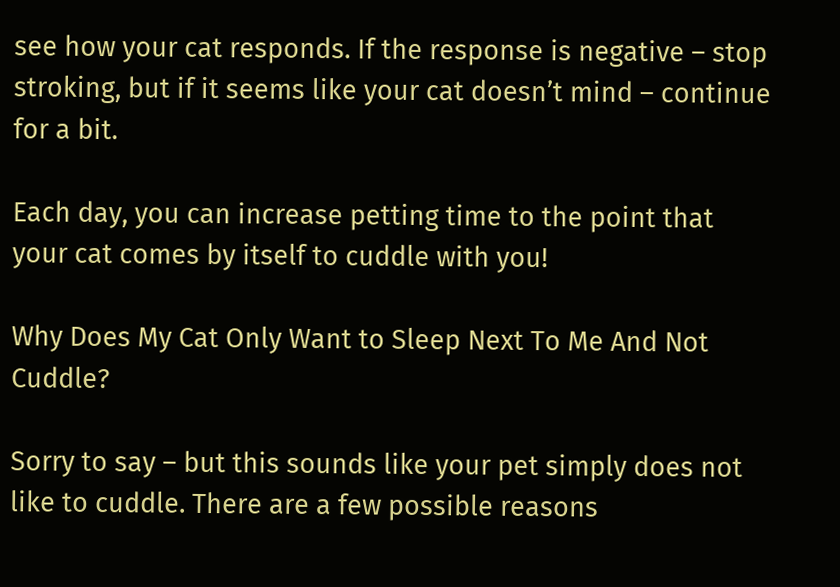see how your cat responds. If the response is negative – stop stroking, but if it seems like your cat doesn’t mind – continue for a bit.

Each day, you can increase petting time to the point that your cat comes by itself to cuddle with you!

Why Does My Cat Only Want to Sleep Next To Me And Not Cuddle?

Sorry to say – but this sounds like your pet simply does not like to cuddle. There are a few possible reasons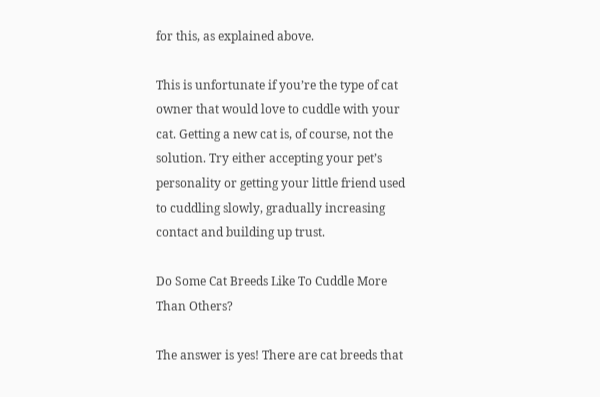for this, as explained above.

This is unfortunate if you’re the type of cat owner that would love to cuddle with your cat. Getting a new cat is, of course, not the solution. Try either accepting your pet’s personality or getting your little friend used to cuddling slowly, gradually increasing contact and building up trust.

Do Some Cat Breeds Like To Cuddle More Than Others?

The answer is yes! There are cat breeds that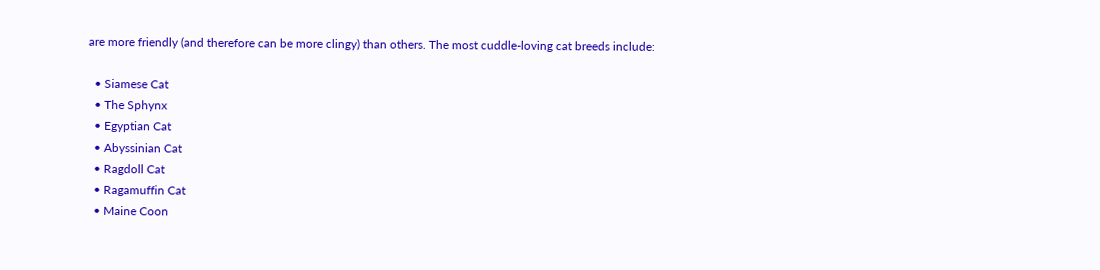are more friendly (and therefore can be more clingy) than others. The most cuddle-loving cat breeds include:

  • Siamese Cat
  • The Sphynx
  • Egyptian Cat
  • Abyssinian Cat
  • Ragdoll Cat
  • Ragamuffin Cat
  • Maine Coon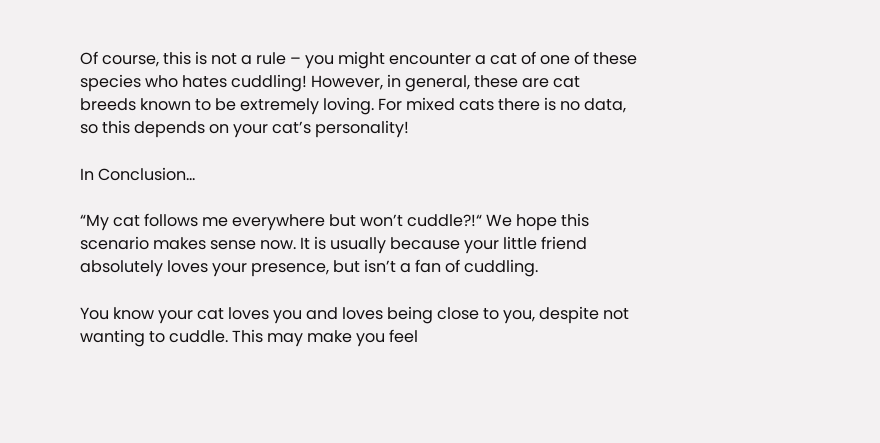Of course, this is not a rule – you might encounter a cat of one of these species who hates cuddling! However, in general, these are cat breeds known to be extremely loving. For mixed cats there is no data, so this depends on your cat’s personality!

In Conclusion…

“My cat follows me everywhere but won’t cuddle?!“ We hope this scenario makes sense now. It is usually because your little friend absolutely loves your presence, but isn’t a fan of cuddling.

You know your cat loves you and loves being close to you, despite not wanting to cuddle. This may make you feel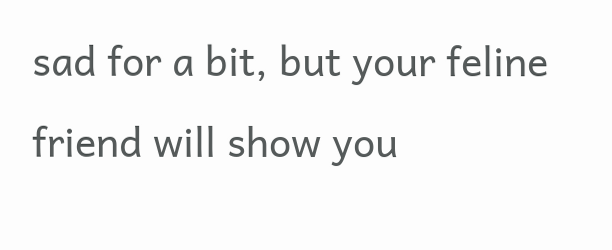sad for a bit, but your feline friend will show you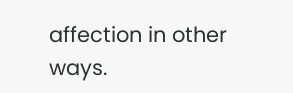affection in other ways.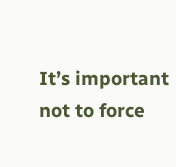It’s important not to force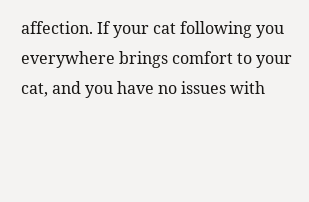affection. If your cat following you everywhere brings comfort to your cat, and you have no issues with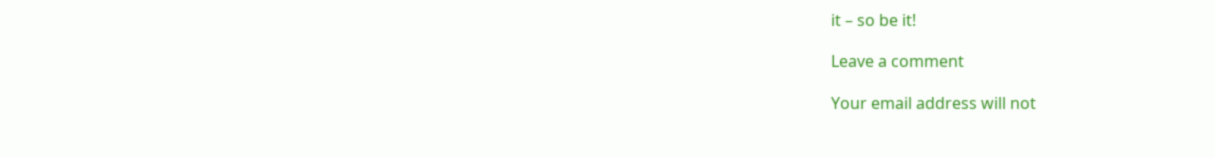it – so be it!

Leave a comment

Your email address will not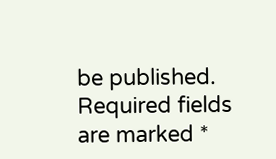be published. Required fields are marked *